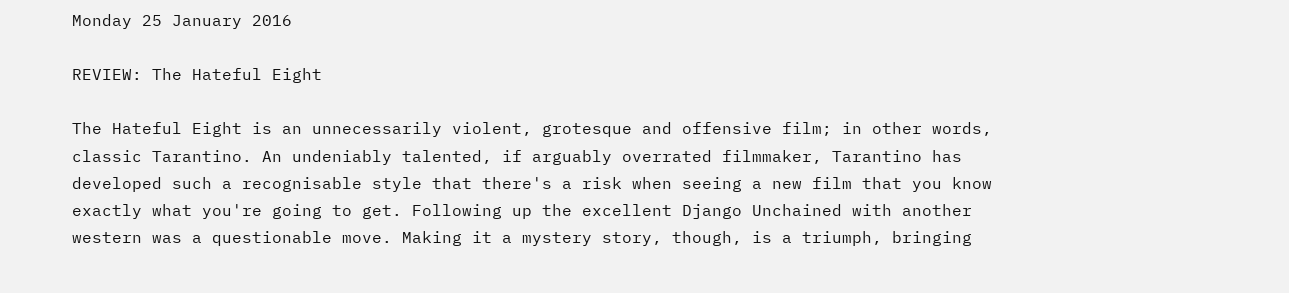Monday 25 January 2016

REVIEW: The Hateful Eight

The Hateful Eight is an unnecessarily violent, grotesque and offensive film; in other words, classic Tarantino. An undeniably talented, if arguably overrated filmmaker, Tarantino has developed such a recognisable style that there's a risk when seeing a new film that you know exactly what you're going to get. Following up the excellent Django Unchained with another western was a questionable move. Making it a mystery story, though, is a triumph, bringing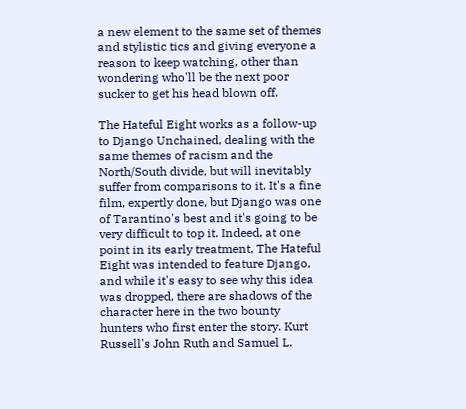a new element to the same set of themes and stylistic tics and giving everyone a reason to keep watching, other than wondering who'll be the next poor sucker to get his head blown off.

The Hateful Eight works as a follow-up to Django Unchained, dealing with the same themes of racism and the North/South divide, but will inevitably suffer from comparisons to it. It's a fine film, expertly done, but Django was one of Tarantino's best and it's going to be very difficult to top it. Indeed, at one point in its early treatment, The Hateful Eight was intended to feature Django, and while it's easy to see why this idea was dropped, there are shadows of the character here in the two bounty hunters who first enter the story. Kurt Russell's John Ruth and Samuel L.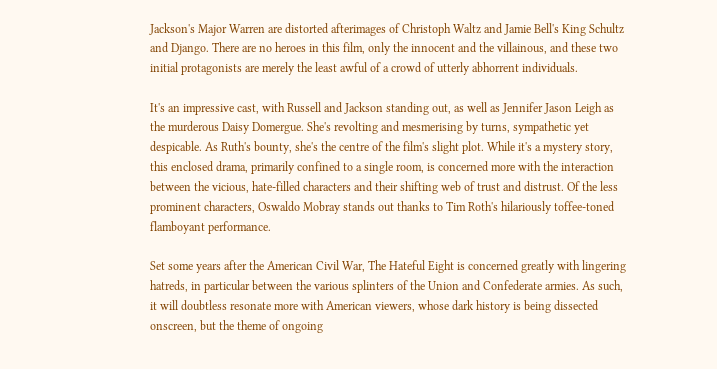Jackson's Major Warren are distorted afterimages of Christoph Waltz and Jamie Bell's King Schultz and Django. There are no heroes in this film, only the innocent and the villainous, and these two initial protagonists are merely the least awful of a crowd of utterly abhorrent individuals.

It's an impressive cast, with Russell and Jackson standing out, as well as Jennifer Jason Leigh as the murderous Daisy Domergue. She's revolting and mesmerising by turns, sympathetic yet despicable. As Ruth's bounty, she's the centre of the film's slight plot. While it's a mystery story, this enclosed drama, primarily confined to a single room, is concerned more with the interaction between the vicious, hate-filled characters and their shifting web of trust and distrust. Of the less prominent characters, Oswaldo Mobray stands out thanks to Tim Roth's hilariously toffee-toned flamboyant performance.

Set some years after the American Civil War, The Hateful Eight is concerned greatly with lingering hatreds, in particular between the various splinters of the Union and Confederate armies. As such, it will doubtless resonate more with American viewers, whose dark history is being dissected onscreen, but the theme of ongoing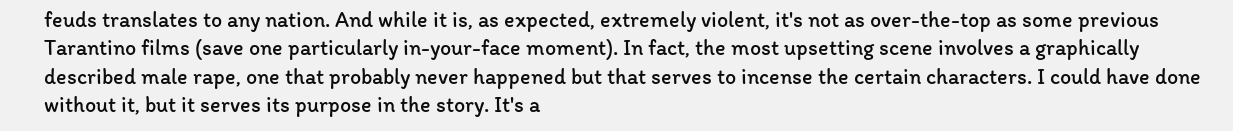feuds translates to any nation. And while it is, as expected, extremely violent, it's not as over-the-top as some previous Tarantino films (save one particularly in-your-face moment). In fact, the most upsetting scene involves a graphically described male rape, one that probably never happened but that serves to incense the certain characters. I could have done without it, but it serves its purpose in the story. It's a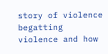story of violence begatting violence and how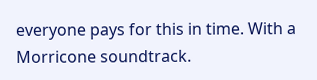everyone pays for this in time. With a Morricone soundtrack.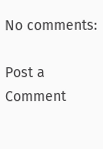No comments:

Post a Comment